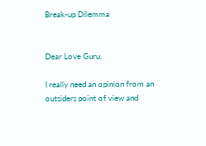Break-up Dilemma


Dear Love Guru,

I really need an opinion from an outsiders point of view and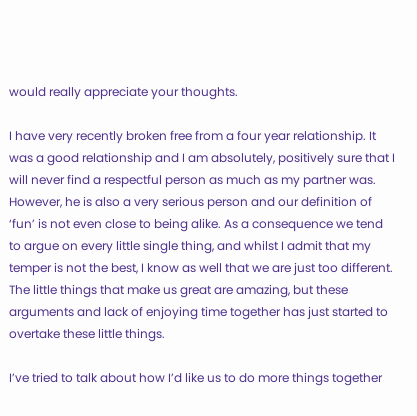would really appreciate your thoughts.

I have very recently broken free from a four year relationship. It was a good relationship and I am absolutely, positively sure that I will never find a respectful person as much as my partner was. However, he is also a very serious person and our definition of ‘fun’ is not even close to being alike. As a consequence we tend to argue on every little single thing, and whilst I admit that my temper is not the best, I know as well that we are just too different. The little things that make us great are amazing, but these arguments and lack of enjoying time together has just started to overtake these little things.

I’ve tried to talk about how I’d like us to do more things together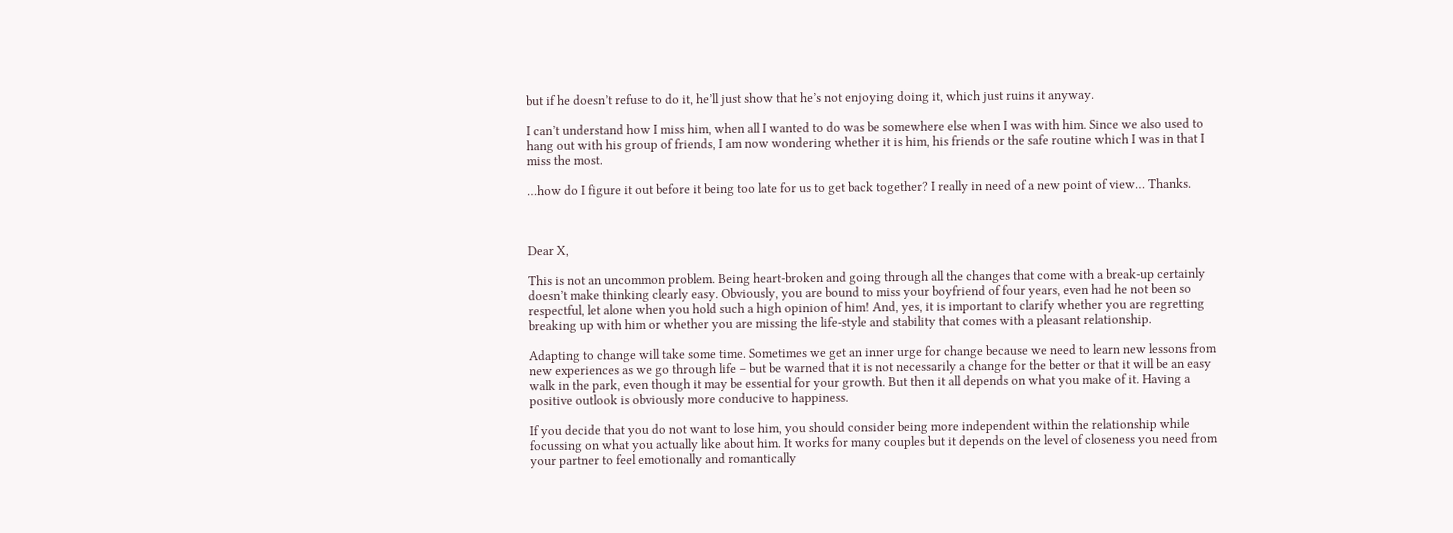but if he doesn’t refuse to do it, he’ll just show that he’s not enjoying doing it, which just ruins it anyway.

I can’t understand how I miss him, when all I wanted to do was be somewhere else when I was with him. Since we also used to hang out with his group of friends, I am now wondering whether it is him, his friends or the safe routine which I was in that I miss the most.

…how do I figure it out before it being too late for us to get back together? I really in need of a new point of view… Thanks.



Dear X,

This is not an uncommon problem. Being heart-broken and going through all the changes that come with a break-up certainly doesn’t make thinking clearly easy. Obviously, you are bound to miss your boyfriend of four years, even had he not been so respectful, let alone when you hold such a high opinion of him! And, yes, it is important to clarify whether you are regretting breaking up with him or whether you are missing the life-style and stability that comes with a pleasant relationship.

Adapting to change will take some time. Sometimes we get an inner urge for change because we need to learn new lessons from new experiences as we go through life – but be warned that it is not necessarily a change for the better or that it will be an easy walk in the park, even though it may be essential for your growth. But then it all depends on what you make of it. Having a positive outlook is obviously more conducive to happiness.

If you decide that you do not want to lose him, you should consider being more independent within the relationship while focussing on what you actually like about him. It works for many couples but it depends on the level of closeness you need from your partner to feel emotionally and romantically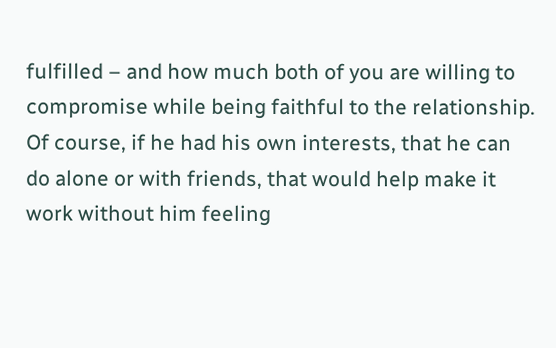fulfilled – and how much both of you are willing to compromise while being faithful to the relationship. Of course, if he had his own interests, that he can do alone or with friends, that would help make it work without him feeling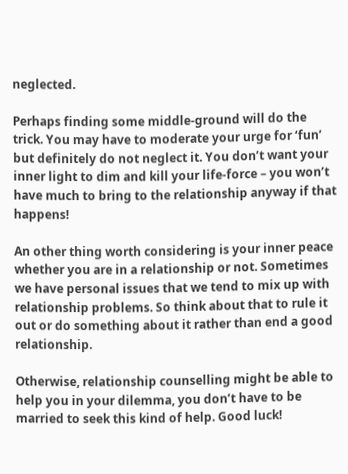neglected.

Perhaps finding some middle-ground will do the trick. You may have to moderate your urge for ‘fun’ but definitely do not neglect it. You don’t want your inner light to dim and kill your life-force – you won’t have much to bring to the relationship anyway if that happens!

An other thing worth considering is your inner peace whether you are in a relationship or not. Sometimes we have personal issues that we tend to mix up with relationship problems. So think about that to rule it out or do something about it rather than end a good relationship.

Otherwise, relationship counselling might be able to help you in your dilemma, you don’t have to be married to seek this kind of help. Good luck!